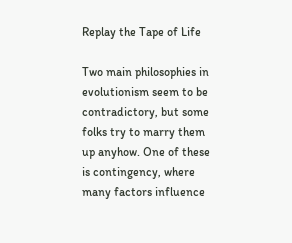Replay the Tape of Life

Two main philosophies in evolutionism seem to be contradictory, but some folks try to marry them up anyhow. One of these is contingency, where many factors influence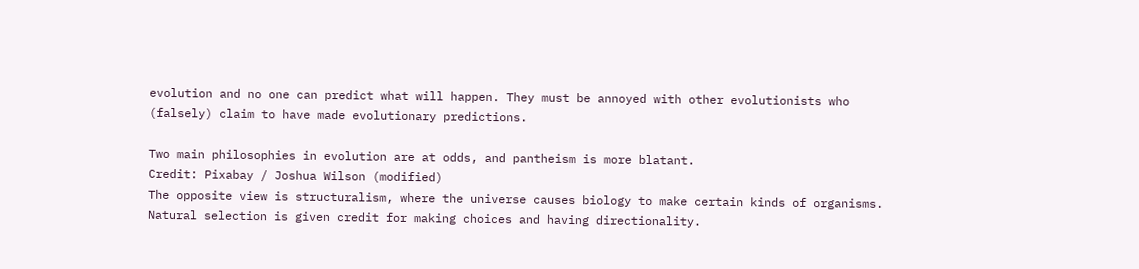evolution and no one can predict what will happen. They must be annoyed with other evolutionists who (falsely) claim to have made evolutionary predictions.

Two main philosophies in evolution are at odds, and pantheism is more blatant.
Credit: Pixabay / Joshua Wilson (modified)
The opposite view is structuralism, where the universe causes biology to make certain kinds of organisms. Natural selection is given credit for making choices and having directionality.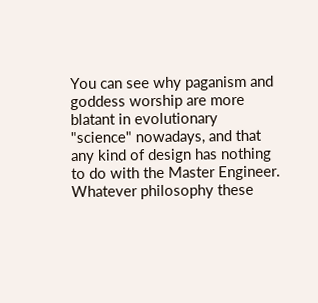You can see why paganism and goddess worship are more blatant in evolutionary "science" nowadays, and that any kind of design has nothing to do with the Master Engineer. Whatever philosophy these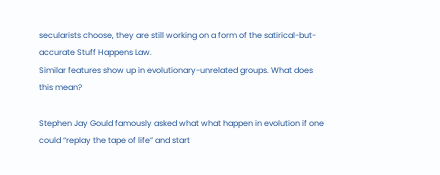secularists choose, they are still working on a form of the satirical-but-accurate Stuff Happens Law.
Similar features show up in evolutionary-unrelated groups. What does this mean?

Stephen Jay Gould famously asked what what happen in evolution if one could “replay the tape of life” and start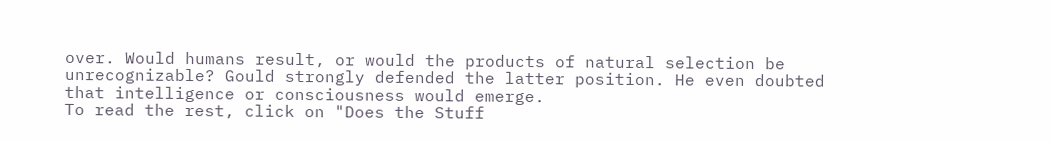over. Would humans result, or would the products of natural selection be unrecognizable? Gould strongly defended the latter position. He even doubted that intelligence or consciousness would emerge.
To read the rest, click on "Does the Stuff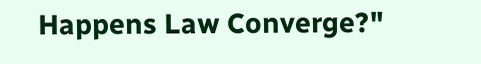Happens Law Converge?"